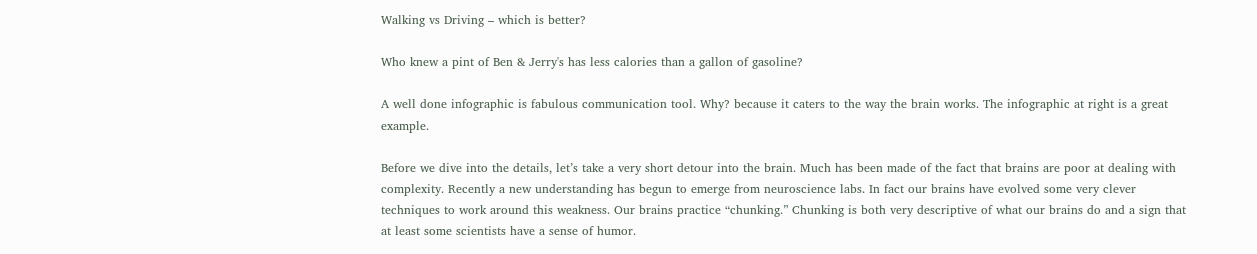Walking vs Driving – which is better?

Who knew a pint of Ben & Jerry's has less calories than a gallon of gasoline?

A well done infographic is fabulous communication tool. Why? because it caters to the way the brain works. The infographic at right is a great example.

Before we dive into the details, let’s take a very short detour into the brain. Much has been made of the fact that brains are poor at dealing with complexity. Recently a new understanding has begun to emerge from neuroscience labs. In fact our brains have evolved some very clever techniques to work around this weakness. Our brains practice “chunking.” Chunking is both very descriptive of what our brains do and a sign that at least some scientists have a sense of humor.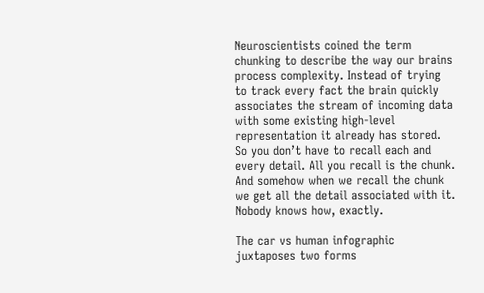Neuroscientists coined the term chunking to describe the way our brains process complexity. Instead of trying to track every fact the brain quickly associates the stream of incoming data with some existing high-level representation it already has stored. So you don’t have to recall each and every detail. All you recall is the chunk. And somehow when we recall the chunk we get all the detail associated with it. Nobody knows how, exactly.

The car vs human infographic juxtaposes two forms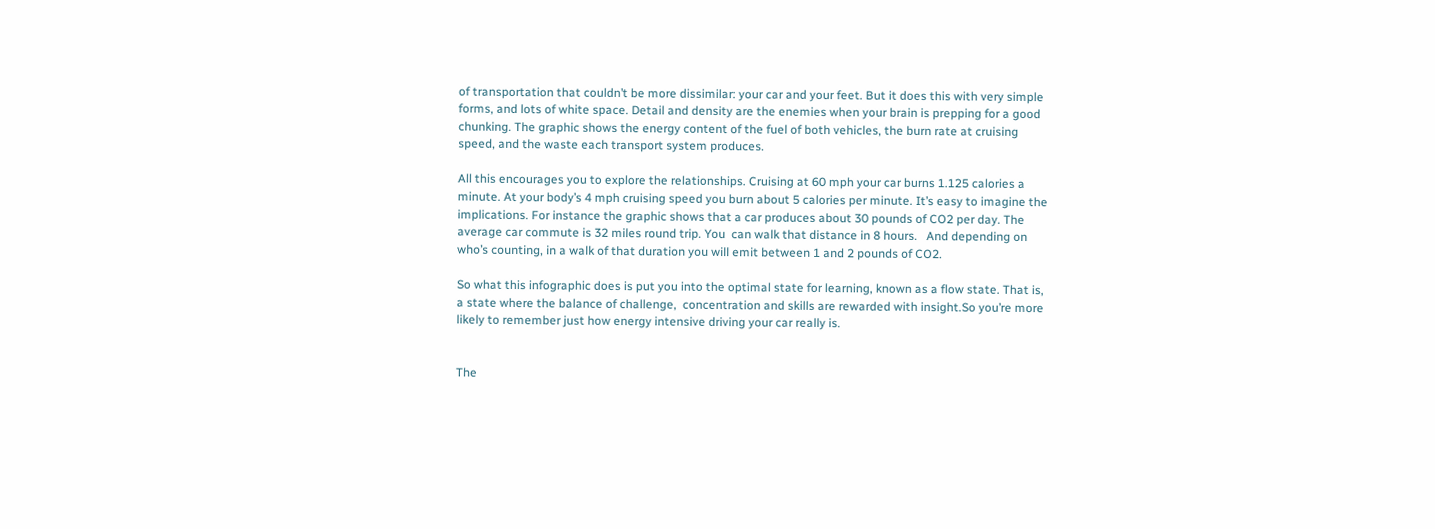of transportation that couldn’t be more dissimilar: your car and your feet. But it does this with very simple forms, and lots of white space. Detail and density are the enemies when your brain is prepping for a good chunking. The graphic shows the energy content of the fuel of both vehicles, the burn rate at cruising speed, and the waste each transport system produces.

All this encourages you to explore the relationships. Cruising at 60 mph your car burns 1.125 calories a minute. At your body’s 4 mph cruising speed you burn about 5 calories per minute. It’s easy to imagine the implications. For instance the graphic shows that a car produces about 30 pounds of CO2 per day. The average car commute is 32 miles round trip. You  can walk that distance in 8 hours.   And depending on who’s counting, in a walk of that duration you will emit between 1 and 2 pounds of CO2.

So what this infographic does is put you into the optimal state for learning, known as a flow state. That is, a state where the balance of challenge,  concentration and skills are rewarded with insight.So you’re more likely to remember just how energy intensive driving your car really is.


The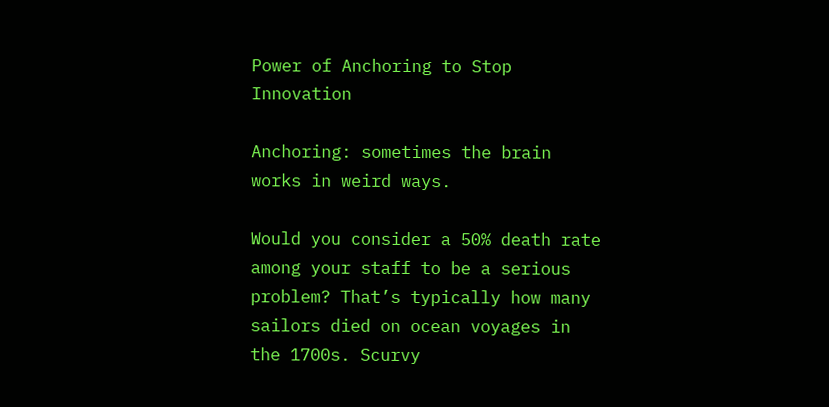Power of Anchoring to Stop Innovation

Anchoring: sometimes the brain works in weird ways.

Would you consider a 50% death rate among your staff to be a serious problem? That’s typically how many sailors died on ocean voyages in the 1700s. Scurvy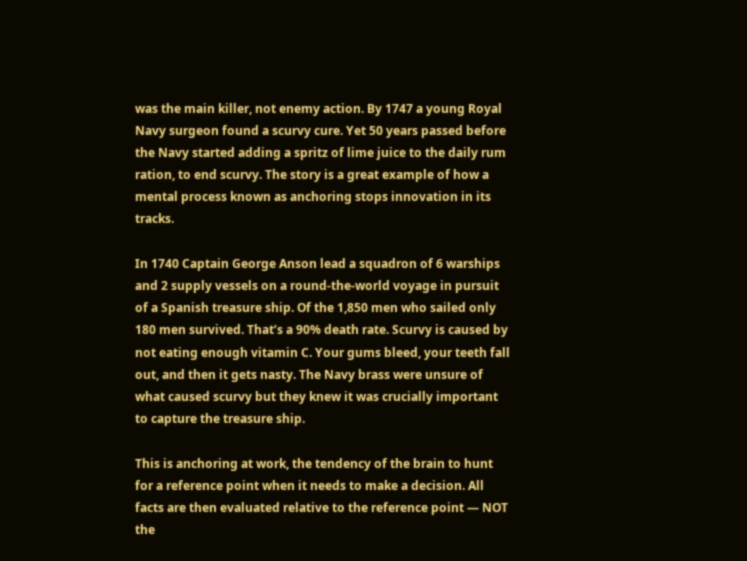was the main killer, not enemy action. By 1747 a young Royal Navy surgeon found a scurvy cure. Yet 50 years passed before the Navy started adding a spritz of lime juice to the daily rum ration, to end scurvy. The story is a great example of how a mental process known as anchoring stops innovation in its tracks.

In 1740 Captain George Anson lead a squadron of 6 warships and 2 supply vessels on a round-the-world voyage in pursuit of a Spanish treasure ship. Of the 1,850 men who sailed only 180 men survived. That’s a 90% death rate. Scurvy is caused by not eating enough vitamin C. Your gums bleed, your teeth fall out, and then it gets nasty. The Navy brass were unsure of what caused scurvy but they knew it was crucially important to capture the treasure ship.

This is anchoring at work, the tendency of the brain to hunt for a reference point when it needs to make a decision. All facts are then evaluated relative to the reference point — NOT the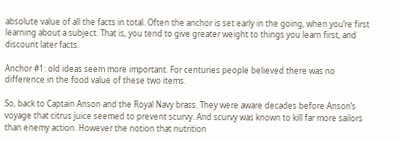absolute value of all the facts in total. Often the anchor is set early in the going, when you’re first learning about a subject. That is, you tend to give greater weight to things you learn first, and discount later facts.

Anchor #1: old ideas seem more important. For centuries people believed there was no difference in the food value of these two items.

So, back to Captain Anson and the Royal Navy brass. They were aware decades before Anson’s voyage that citrus juice seemed to prevent scurvy. And scurvy was known to kill far more sailors than enemy action. However the notion that nutrition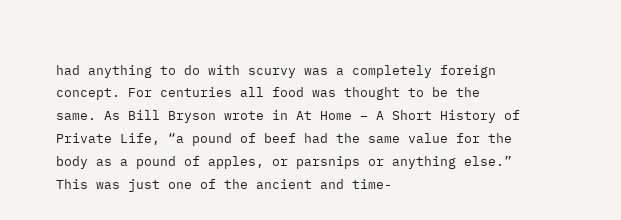had anything to do with scurvy was a completely foreign concept. For centuries all food was thought to be the same. As Bill Bryson wrote in At Home – A Short History of Private Life, “a pound of beef had the same value for the body as a pound of apples, or parsnips or anything else.” This was just one of the ancient and time-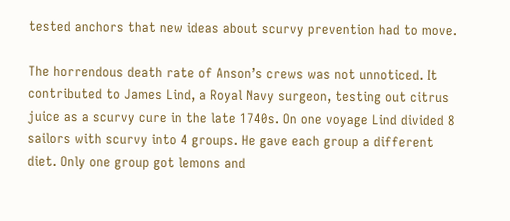tested anchors that new ideas about scurvy prevention had to move.

The horrendous death rate of Anson’s crews was not unnoticed. It contributed to James Lind, a Royal Navy surgeon, testing out citrus juice as a scurvy cure in the late 1740s. On one voyage Lind divided 8 sailors with scurvy into 4 groups. He gave each group a different diet. Only one group got lemons and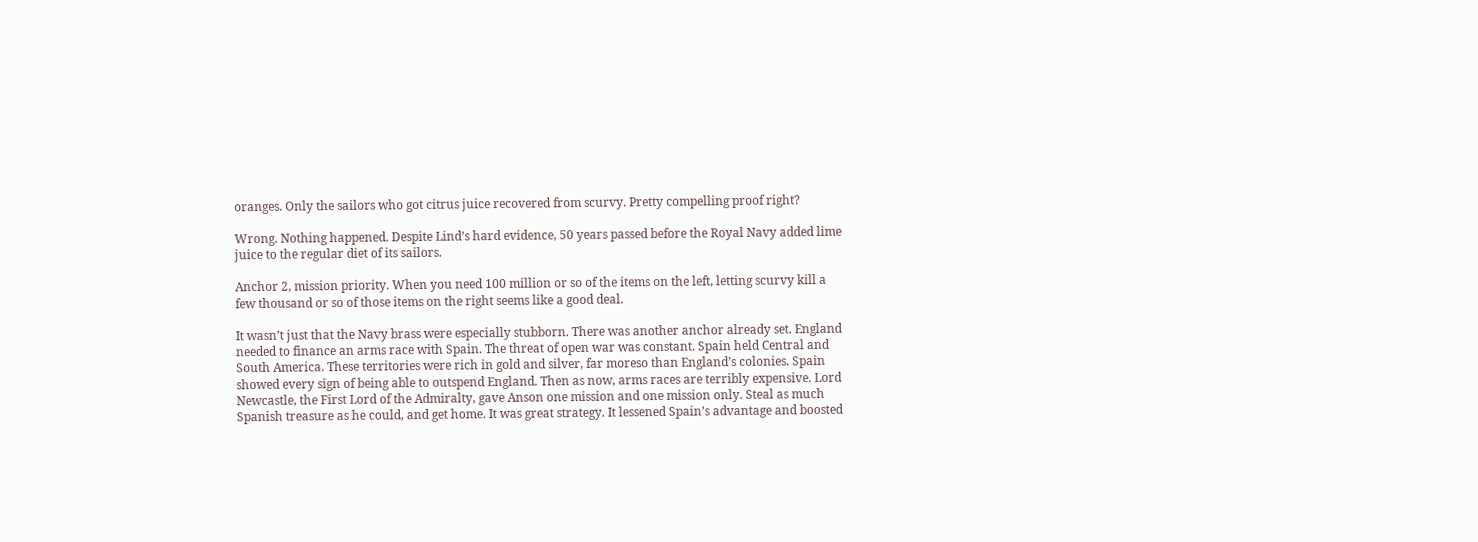oranges. Only the sailors who got citrus juice recovered from scurvy. Pretty compelling proof right?

Wrong. Nothing happened. Despite Lind’s hard evidence, 50 years passed before the Royal Navy added lime juice to the regular diet of its sailors.

Anchor 2, mission priority. When you need 100 million or so of the items on the left, letting scurvy kill a few thousand or so of those items on the right seems like a good deal.

It wasn’t just that the Navy brass were especially stubborn. There was another anchor already set. England needed to finance an arms race with Spain. The threat of open war was constant. Spain held Central and South America. These territories were rich in gold and silver, far moreso than England’s colonies. Spain showed every sign of being able to outspend England. Then as now, arms races are terribly expensive. Lord Newcastle, the First Lord of the Admiralty, gave Anson one mission and one mission only. Steal as much Spanish treasure as he could, and get home. It was great strategy. It lessened Spain’s advantage and boosted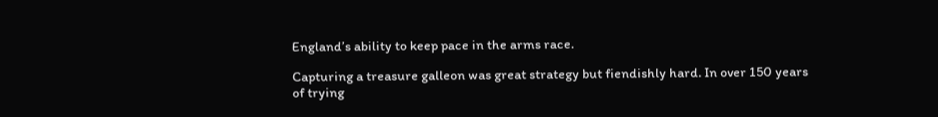England’s ability to keep pace in the arms race.

Capturing a treasure galleon was great strategy but fiendishly hard. In over 150 years of trying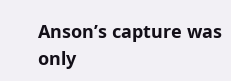Anson’s capture was only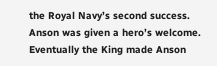the Royal Navy’s second success. Anson was given a hero’s welcome. Eventually the King made Anson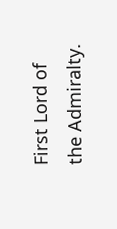First Lord of the Admiralty.